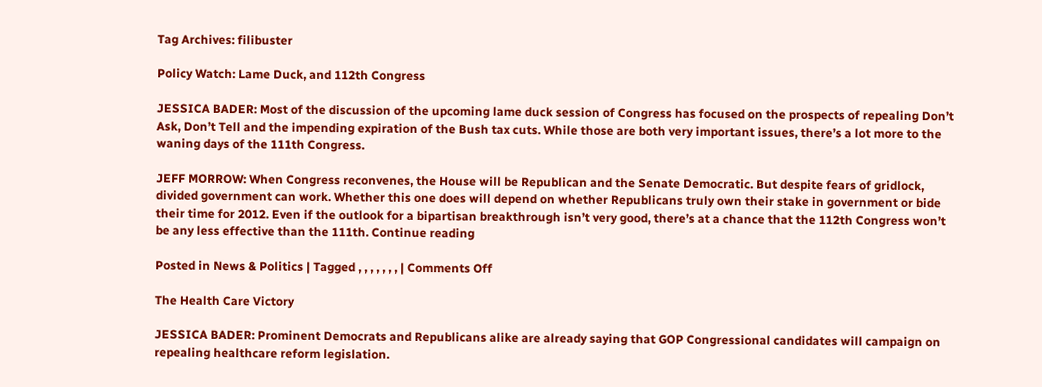Tag Archives: filibuster

Policy Watch: Lame Duck, and 112th Congress

JESSICA BADER: Most of the discussion of the upcoming lame duck session of Congress has focused on the prospects of repealing Don’t Ask, Don’t Tell and the impending expiration of the Bush tax cuts. While those are both very important issues, there’s a lot more to the waning days of the 111th Congress.

JEFF MORROW: When Congress reconvenes, the House will be Republican and the Senate Democratic. But despite fears of gridlock, divided government can work. Whether this one does will depend on whether Republicans truly own their stake in government or bide their time for 2012. Even if the outlook for a bipartisan breakthrough isn’t very good, there’s at a chance that the 112th Congress won’t be any less effective than the 111th. Continue reading

Posted in News & Politics | Tagged , , , , , , , | Comments Off

The Health Care Victory

JESSICA BADER: Prominent Democrats and Republicans alike are already saying that GOP Congressional candidates will campaign on repealing healthcare reform legislation.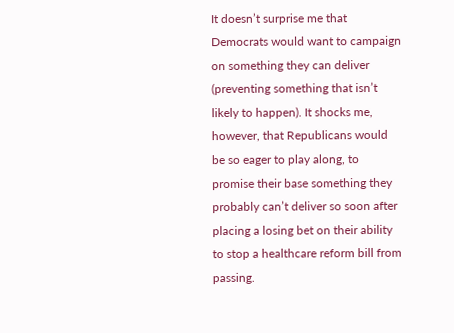It doesn’t surprise me that Democrats would want to campaign on something they can deliver (preventing something that isn’t likely to happen). It shocks me, however, that Republicans would be so eager to play along, to promise their base something they probably can’t deliver so soon after placing a losing bet on their ability to stop a healthcare reform bill from passing.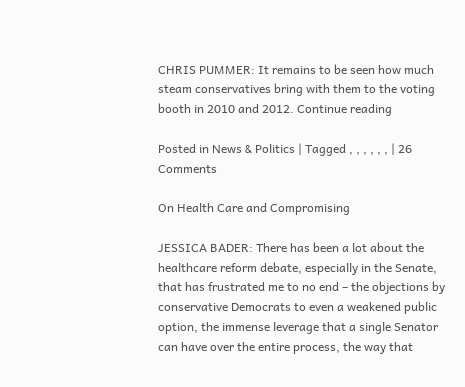CHRIS PUMMER: It remains to be seen how much steam conservatives bring with them to the voting booth in 2010 and 2012. Continue reading

Posted in News & Politics | Tagged , , , , , , | 26 Comments

On Health Care and Compromising

JESSICA BADER: There has been a lot about the healthcare reform debate, especially in the Senate, that has frustrated me to no end – the objections by conservative Democrats to even a weakened public option, the immense leverage that a single Senator can have over the entire process, the way that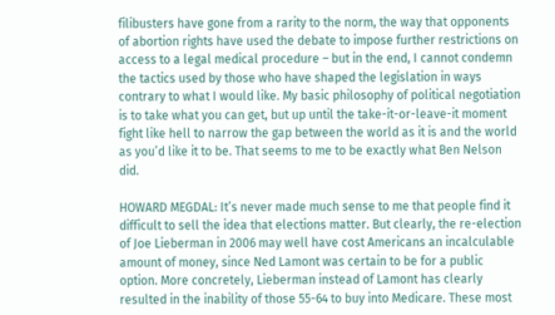filibusters have gone from a rarity to the norm, the way that opponents of abortion rights have used the debate to impose further restrictions on access to a legal medical procedure – but in the end, I cannot condemn the tactics used by those who have shaped the legislation in ways contrary to what I would like. My basic philosophy of political negotiation is to take what you can get, but up until the take-it-or-leave-it moment fight like hell to narrow the gap between the world as it is and the world as you’d like it to be. That seems to me to be exactly what Ben Nelson did.

HOWARD MEGDAL: It’s never made much sense to me that people find it difficult to sell the idea that elections matter. But clearly, the re-election of Joe Lieberman in 2006 may well have cost Americans an incalculable amount of money, since Ned Lamont was certain to be for a public option. More concretely, Lieberman instead of Lamont has clearly resulted in the inability of those 55-64 to buy into Medicare. These most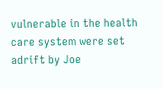vulnerable in the health care system were set adrift by Joe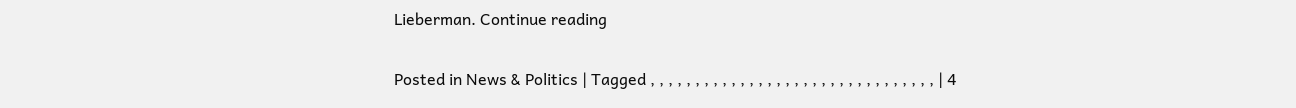Lieberman. Continue reading

Posted in News & Politics | Tagged , , , , , , , , , , , , , , , , , , , , , , , , , , , , , , , , | 4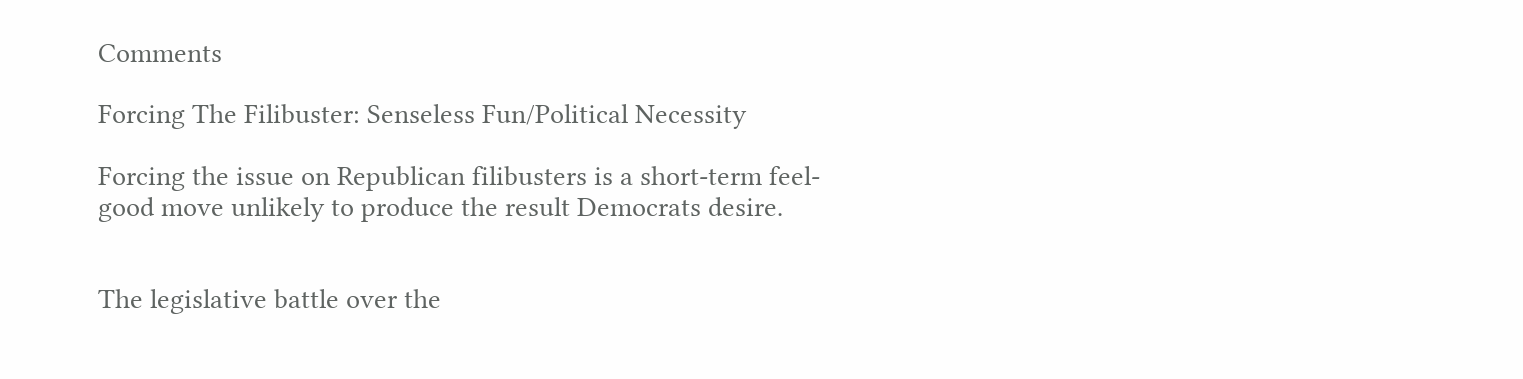Comments

Forcing The Filibuster: Senseless Fun/Political Necessity

Forcing the issue on Republican filibusters is a short-term feel-good move unlikely to produce the result Democrats desire.


The legislative battle over the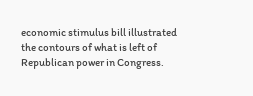economic stimulus bill illustrated the contours of what is left of Republican power in Congress.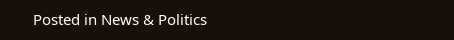Posted in News & Politics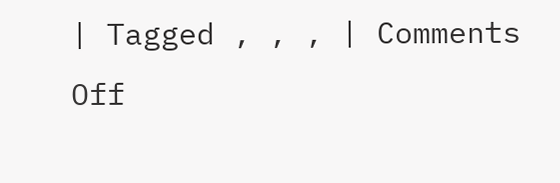| Tagged , , , | Comments Off